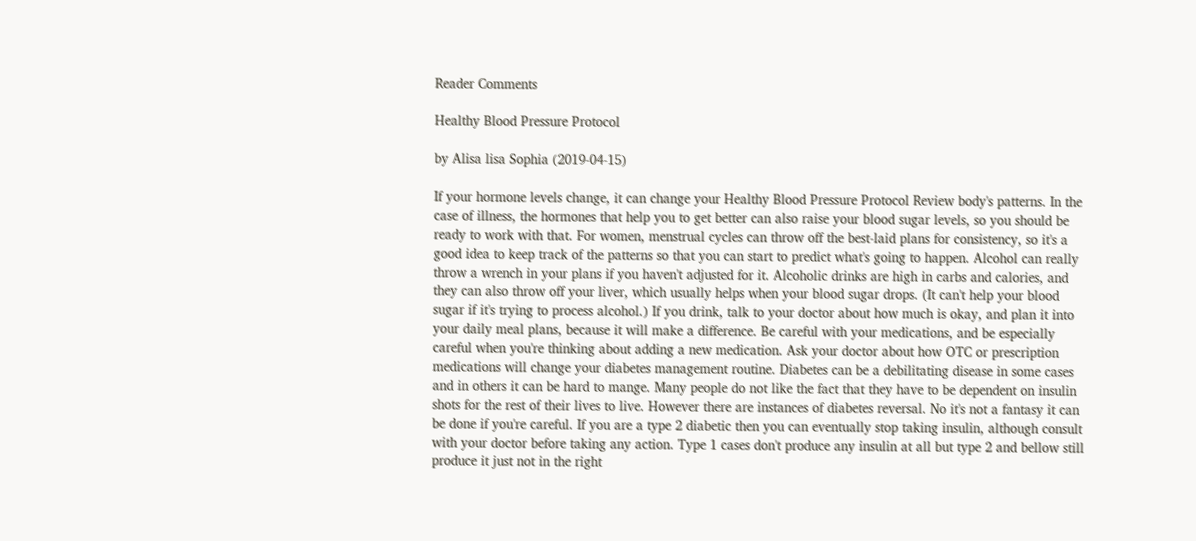Reader Comments

Healthy Blood Pressure Protocol

by Alisa lisa Sophia (2019-04-15)

If your hormone levels change, it can change your Healthy Blood Pressure Protocol Review body's patterns. In the case of illness, the hormones that help you to get better can also raise your blood sugar levels, so you should be ready to work with that. For women, menstrual cycles can throw off the best-laid plans for consistency, so it's a good idea to keep track of the patterns so that you can start to predict what's going to happen. Alcohol can really throw a wrench in your plans if you haven't adjusted for it. Alcoholic drinks are high in carbs and calories, and they can also throw off your liver, which usually helps when your blood sugar drops. (It can't help your blood sugar if it's trying to process alcohol.) If you drink, talk to your doctor about how much is okay, and plan it into your daily meal plans, because it will make a difference. Be careful with your medications, and be especially careful when you're thinking about adding a new medication. Ask your doctor about how OTC or prescription medications will change your diabetes management routine. Diabetes can be a debilitating disease in some cases and in others it can be hard to mange. Many people do not like the fact that they have to be dependent on insulin shots for the rest of their lives to live. However there are instances of diabetes reversal. No it's not a fantasy it can be done if you're careful. If you are a type 2 diabetic then you can eventually stop taking insulin, although consult with your doctor before taking any action. Type 1 cases don't produce any insulin at all but type 2 and bellow still produce it just not in the right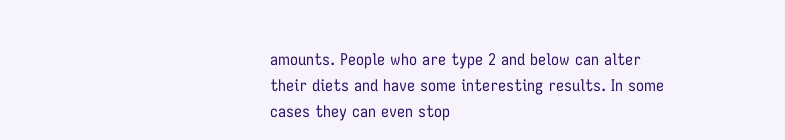amounts. People who are type 2 and below can alter their diets and have some interesting results. In some cases they can even stop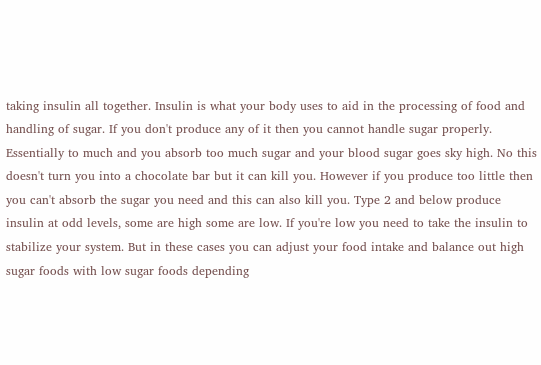taking insulin all together. Insulin is what your body uses to aid in the processing of food and handling of sugar. If you don't produce any of it then you cannot handle sugar properly. Essentially to much and you absorb too much sugar and your blood sugar goes sky high. No this doesn't turn you into a chocolate bar but it can kill you. However if you produce too little then you can't absorb the sugar you need and this can also kill you. Type 2 and below produce insulin at odd levels, some are high some are low. If you're low you need to take the insulin to stabilize your system. But in these cases you can adjust your food intake and balance out high sugar foods with low sugar foods depending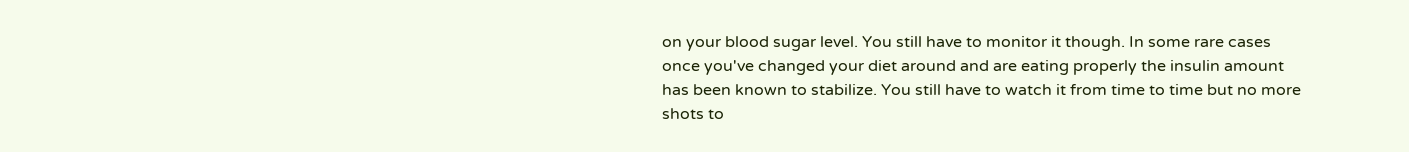on your blood sugar level. You still have to monitor it though. In some rare cases once you've changed your diet around and are eating properly the insulin amount has been known to stabilize. You still have to watch it from time to time but no more shots to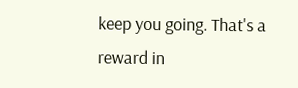keep you going. That's a reward in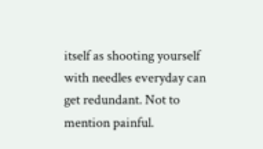itself as shooting yourself with needles everyday can get redundant. Not to mention painful.